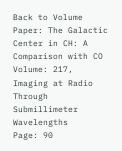Back to Volume
Paper: The Galactic Center in CH: A Comparison with CO
Volume: 217, Imaging at Radio Through Submillimeter Wavelengths
Page: 90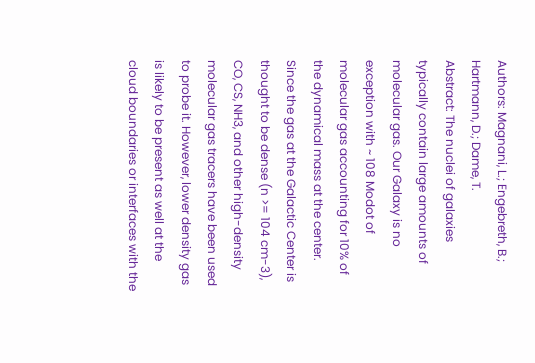Authors: Magnani, L.; Engebreth, B.; Hartmann, D.; Dame, T.
Abstract: The nuclei of galaxies typically contain large amounts of molecular gas. Our Galaxy is no exception with ~ 108 Modot of molecular gas accounting for 10% of the dynamical mass at the center. Since the gas at the Galactic Center is thought to be dense (n >= 104 cm-3), CO, CS, NH3, and other high-density molecular gas tracers have been used to probe it. However, lower density gas is likely to be present as well at the cloud boundaries or interfaces with the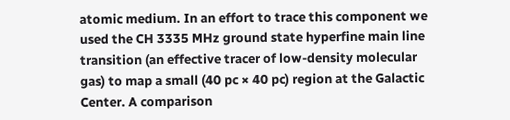atomic medium. In an effort to trace this component we used the CH 3335 MHz ground state hyperfine main line transition (an effective tracer of low-density molecular gas) to map a small (40 pc × 40 pc) region at the Galactic Center. A comparison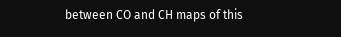between CO and CH maps of this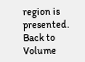region is presented.
Back to Volume